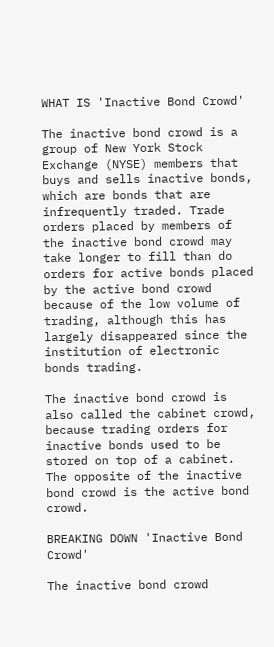WHAT IS 'Inactive Bond Crowd'

The inactive bond crowd is a group of New York Stock Exchange (NYSE) members that buys and sells inactive bonds, which are bonds that are infrequently traded. Trade orders placed by members of the inactive bond crowd may take longer to fill than do orders for active bonds placed by the active bond crowd because of the low volume of trading, although this has largely disappeared since the institution of electronic bonds trading.

The inactive bond crowd is also called the cabinet crowd, because trading orders for inactive bonds used to be stored on top of a cabinet. The opposite of the inactive bond crowd is the active bond crowd.

BREAKING DOWN 'Inactive Bond Crowd'

The inactive bond crowd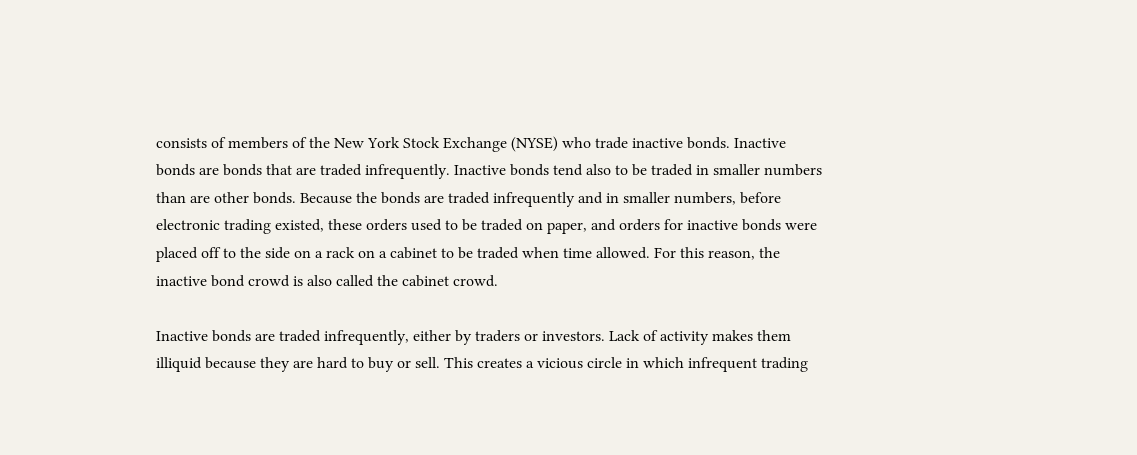consists of members of the New York Stock Exchange (NYSE) who trade inactive bonds. Inactive bonds are bonds that are traded infrequently. Inactive bonds tend also to be traded in smaller numbers than are other bonds. Because the bonds are traded infrequently and in smaller numbers, before electronic trading existed, these orders used to be traded on paper, and orders for inactive bonds were placed off to the side on a rack on a cabinet to be traded when time allowed. For this reason, the inactive bond crowd is also called the cabinet crowd.

Inactive bonds are traded infrequently, either by traders or investors. Lack of activity makes them illiquid because they are hard to buy or sell. This creates a vicious circle in which infrequent trading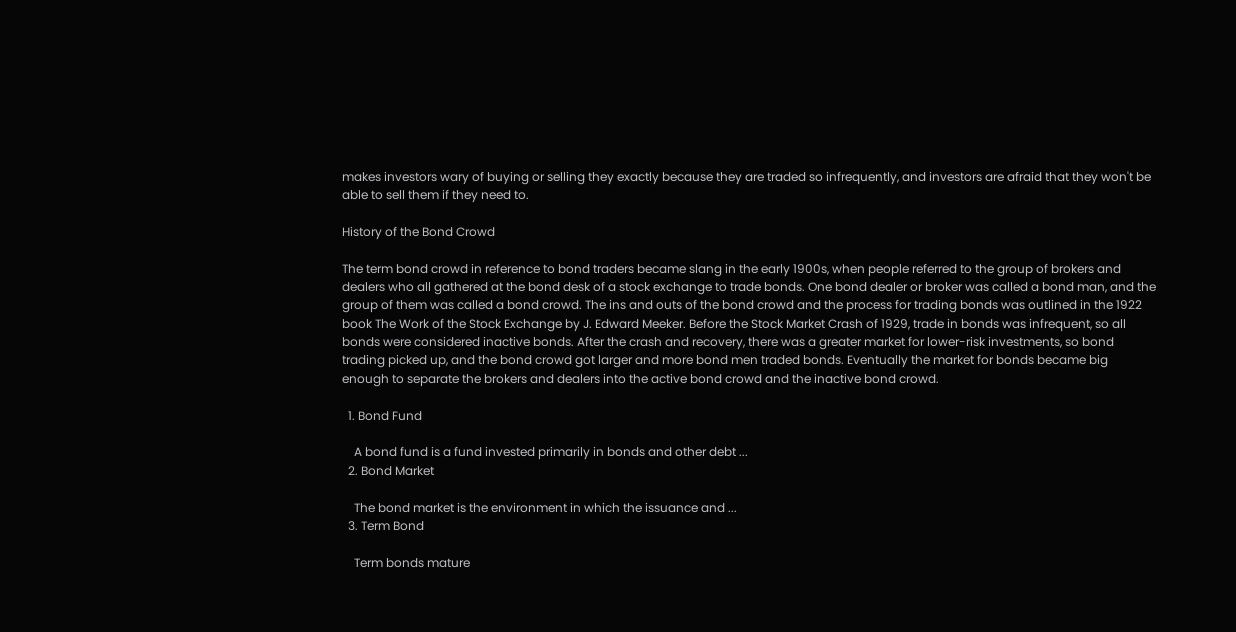makes investors wary of buying or selling they exactly because they are traded so infrequently, and investors are afraid that they won't be able to sell them if they need to.

History of the Bond Crowd

The term bond crowd in reference to bond traders became slang in the early 1900s, when people referred to the group of brokers and dealers who all gathered at the bond desk of a stock exchange to trade bonds. One bond dealer or broker was called a bond man, and the group of them was called a bond crowd. The ins and outs of the bond crowd and the process for trading bonds was outlined in the 1922 book The Work of the Stock Exchange by J. Edward Meeker. Before the Stock Market Crash of 1929, trade in bonds was infrequent, so all bonds were considered inactive bonds. After the crash and recovery, there was a greater market for lower-risk investments, so bond trading picked up, and the bond crowd got larger and more bond men traded bonds. Eventually the market for bonds became big enough to separate the brokers and dealers into the active bond crowd and the inactive bond crowd.

  1. Bond Fund

    A bond fund is a fund invested primarily in bonds and other debt ...
  2. Bond Market

    The bond market is the environment in which the issuance and ...
  3. Term Bond

    Term bonds mature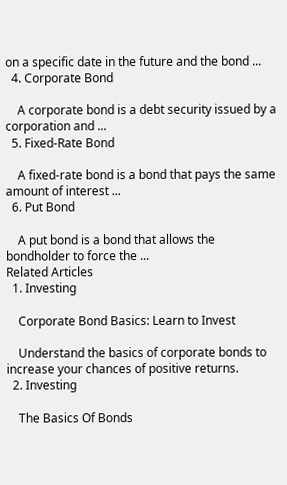on a specific date in the future and the bond ...
  4. Corporate Bond

    A corporate bond is a debt security issued by a corporation and ...
  5. Fixed-Rate Bond

    A fixed-rate bond is a bond that pays the same amount of interest ...
  6. Put Bond

    A put bond is a bond that allows the bondholder to force the ...
Related Articles
  1. Investing

    Corporate Bond Basics: Learn to Invest

    Understand the basics of corporate bonds to increase your chances of positive returns.
  2. Investing

    The Basics Of Bonds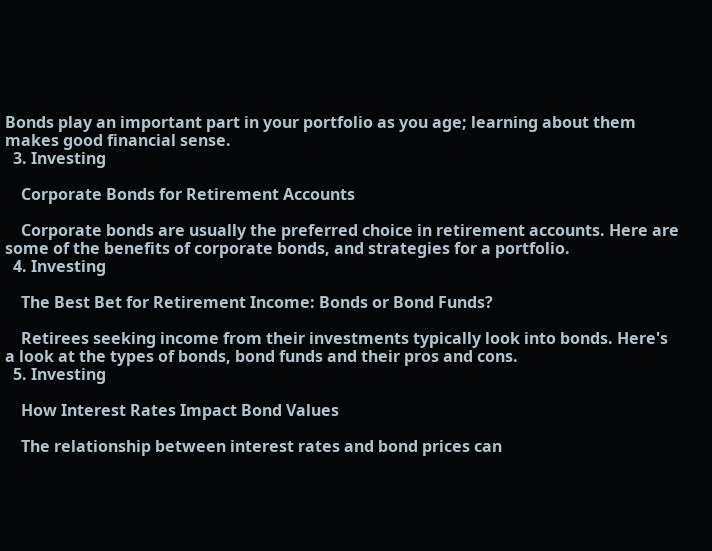Bonds play an important part in your portfolio as you age; learning about them makes good financial sense.
  3. Investing

    Corporate Bonds for Retirement Accounts

    Corporate bonds are usually the preferred choice in retirement accounts. Here are some of the benefits of corporate bonds, and strategies for a portfolio.
  4. Investing

    The Best Bet for Retirement Income: Bonds or Bond Funds?

    Retirees seeking income from their investments typically look into bonds. Here's a look at the types of bonds, bond funds and their pros and cons.
  5. Investing

    How Interest Rates Impact Bond Values

    The relationship between interest rates and bond prices can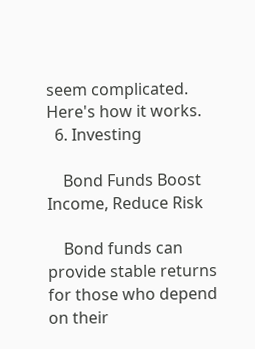seem complicated. Here's how it works.
  6. Investing

    Bond Funds Boost Income, Reduce Risk

    Bond funds can provide stable returns for those who depend on their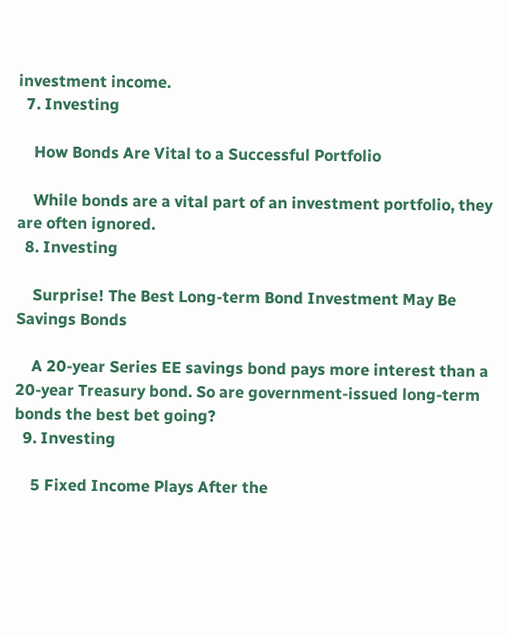investment income.
  7. Investing

    How Bonds Are Vital to a Successful Portfolio

    While bonds are a vital part of an investment portfolio, they are often ignored.
  8. Investing

    Surprise! The Best Long-term Bond Investment May Be Savings Bonds

    A 20-year Series EE savings bond pays more interest than a 20-year Treasury bond. So are government-issued long-term bonds the best bet going?
  9. Investing

    5 Fixed Income Plays After the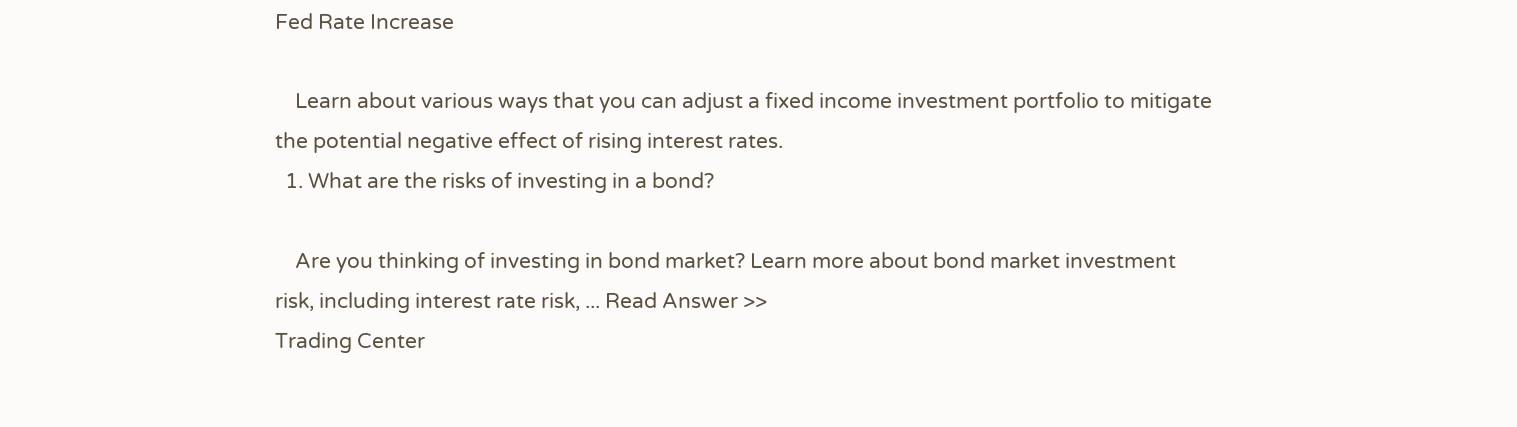Fed Rate Increase

    Learn about various ways that you can adjust a fixed income investment portfolio to mitigate the potential negative effect of rising interest rates.
  1. What are the risks of investing in a bond?

    Are you thinking of investing in bond market? Learn more about bond market investment risk, including interest rate risk, ... Read Answer >>
Trading Center